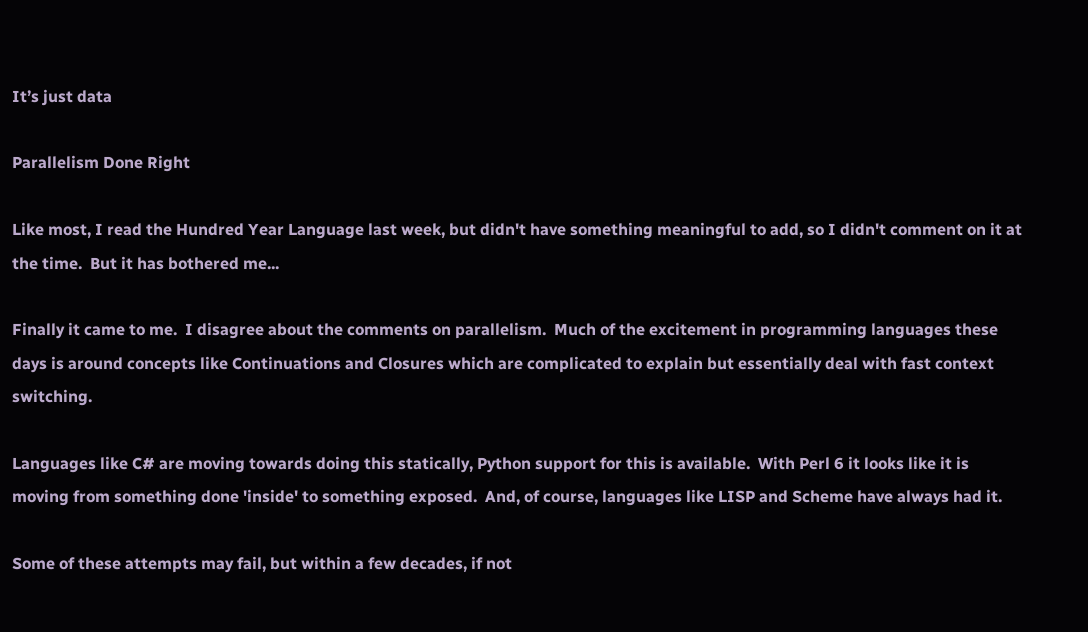It’s just data

Parallelism Done Right

Like most, I read the Hundred Year Language last week, but didn't have something meaningful to add, so I didn't comment on it at the time.  But it has bothered me...

Finally it came to me.  I disagree about the comments on parallelism.  Much of the excitement in programming languages these days is around concepts like Continuations and Closures which are complicated to explain but essentially deal with fast context switching.

Languages like C# are moving towards doing this statically, Python support for this is available.  With Perl 6 it looks like it is moving from something done 'inside' to something exposed.  And, of course, languages like LISP and Scheme have always had it.

Some of these attempts may fail, but within a few decades, if not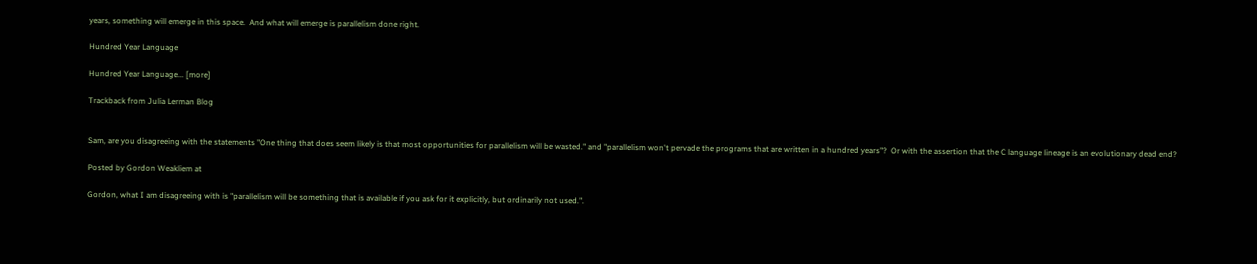years, something will emerge in this space.  And what will emerge is parallelism done right.

Hundred Year Language

Hundred Year Language... [more]

Trackback from Julia Lerman Blog


Sam, are you disagreeing with the statements "One thing that does seem likely is that most opportunities for parallelism will be wasted." and "parallelism won't pervade the programs that are written in a hundred years"?  Or with the assertion that the C language lineage is an evolutionary dead end?

Posted by Gordon Weakliem at

Gordon, what I am disagreeing with is "parallelism will be something that is available if you ask for it explicitly, but ordinarily not used.".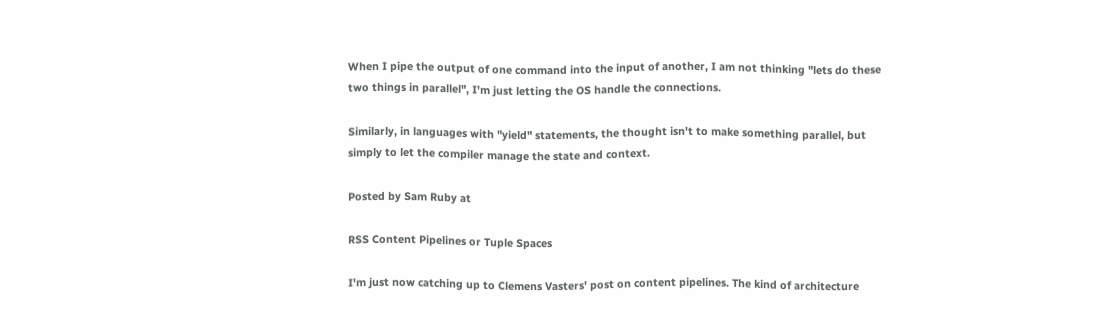When I pipe the output of one command into the input of another, I am not thinking "lets do these two things in parallel", I'm just letting the OS handle the connections.

Similarly, in languages with "yield" statements, the thought isn't to make something parallel, but simply to let the compiler manage the state and context.

Posted by Sam Ruby at

RSS Content Pipelines or Tuple Spaces

I'm just now catching up to Clemens Vasters' post on content pipelines. The kind of architecture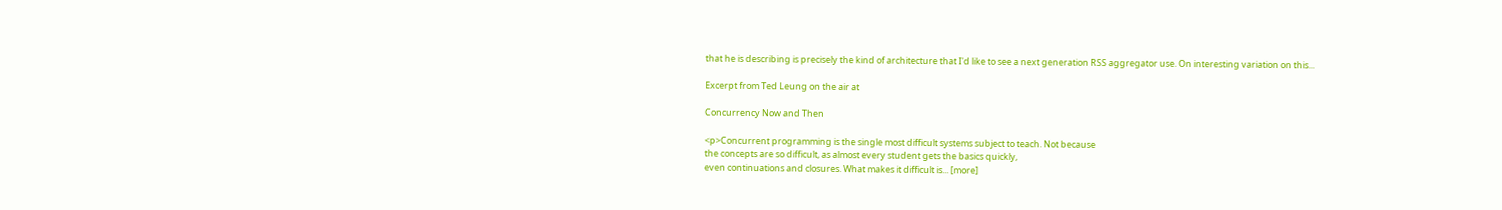that he is describing is precisely the kind of architecture that I'd like to see a next generation RSS aggregator use. On interesting variation on this...

Excerpt from Ted Leung on the air at

Concurrency Now and Then

<p>Concurrent programming is the single most difficult systems subject to teach. Not because
the concepts are so difficult, as almost every student gets the basics quickly,
even continuations and closures. What makes it difficult is... [more]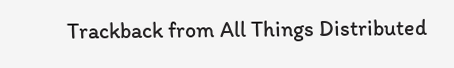Trackback from All Things Distributed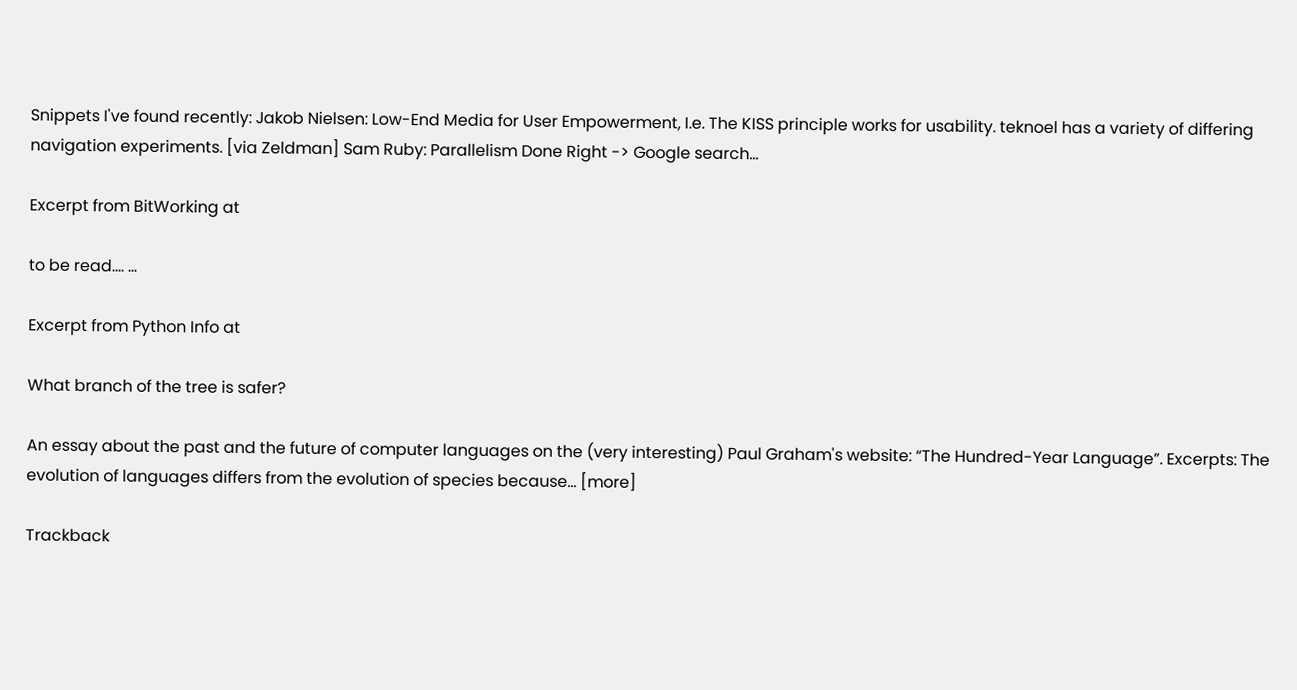Snippets I've found recently: Jakob Nielsen: Low-End Media for User Empowerment, I.e. The KISS principle works for usability. teknoel has a variety of differing navigation experiments. [via Zeldman] Sam Ruby: Parallelism Done Right -> Google search...

Excerpt from BitWorking at

to be read.... ...

Excerpt from Python Info at

What branch of the tree is safer?

An essay about the past and the future of computer languages on the (very interesting) Paul Graham's website: “The Hundred-Year Language”. Excerpts: The evolution of languages differs from the evolution of species because... [more]

Trackback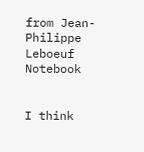from Jean-Philippe Leboeuf Notebook


I think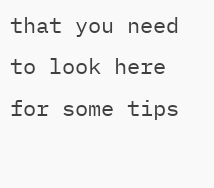that you need to look here for some tips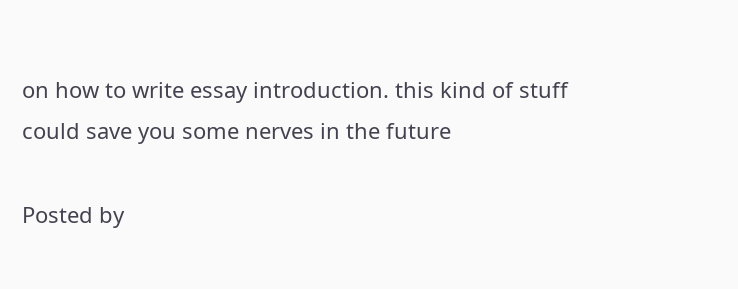on how to write essay introduction. this kind of stuff could save you some nerves in the future

Posted by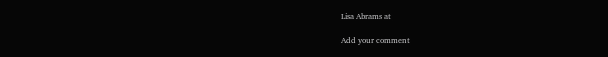Lisa Abrams at

Add your comment